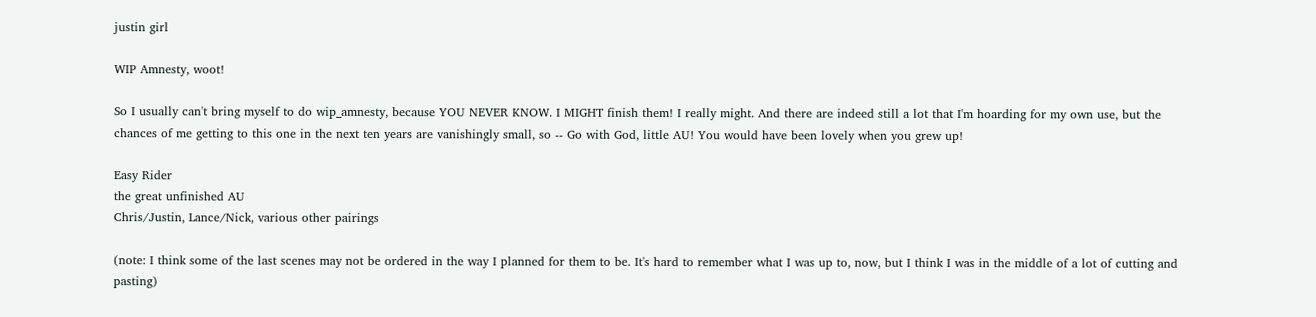justin girl

WIP Amnesty, woot!

So I usually can't bring myself to do wip_amnesty, because YOU NEVER KNOW. I MIGHT finish them! I really might. And there are indeed still a lot that I'm hoarding for my own use, but the chances of me getting to this one in the next ten years are vanishingly small, so -- Go with God, little AU! You would have been lovely when you grew up!

Easy Rider
the great unfinished AU
Chris/Justin, Lance/Nick, various other pairings

(note: I think some of the last scenes may not be ordered in the way I planned for them to be. It's hard to remember what I was up to, now, but I think I was in the middle of a lot of cutting and pasting)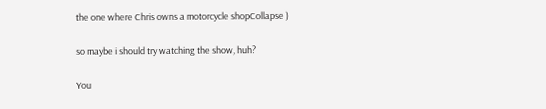the one where Chris owns a motorcycle shopCollapse )

so maybe i should try watching the show, huh?

You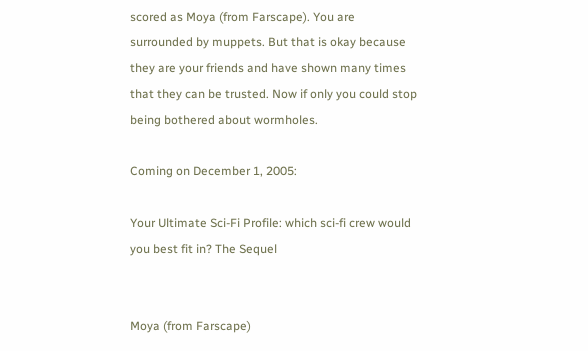scored as Moya (from Farscape). You are surrounded by muppets. But that is okay because they are your friends and have shown many times that they can be trusted. Now if only you could stop being bothered about wormholes.

Coming on December 1, 2005:

Your Ultimate Sci-Fi Profile: which sci-fi crew would you best fit in? The Sequel


Moya (from Farscape)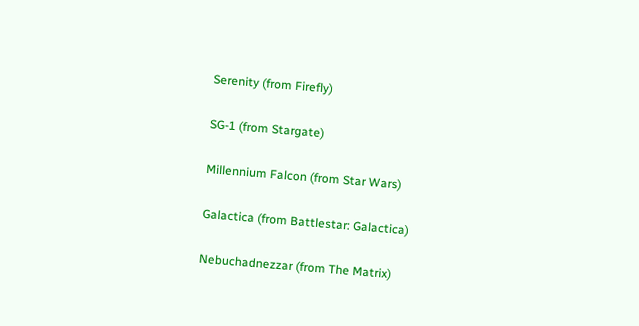Serenity (from Firefly)


SG-1 (from Stargate)


Millennium Falcon (from Star Wars)


Galactica (from Battlestar: Galactica)


Nebuchadnezzar (from The Matrix)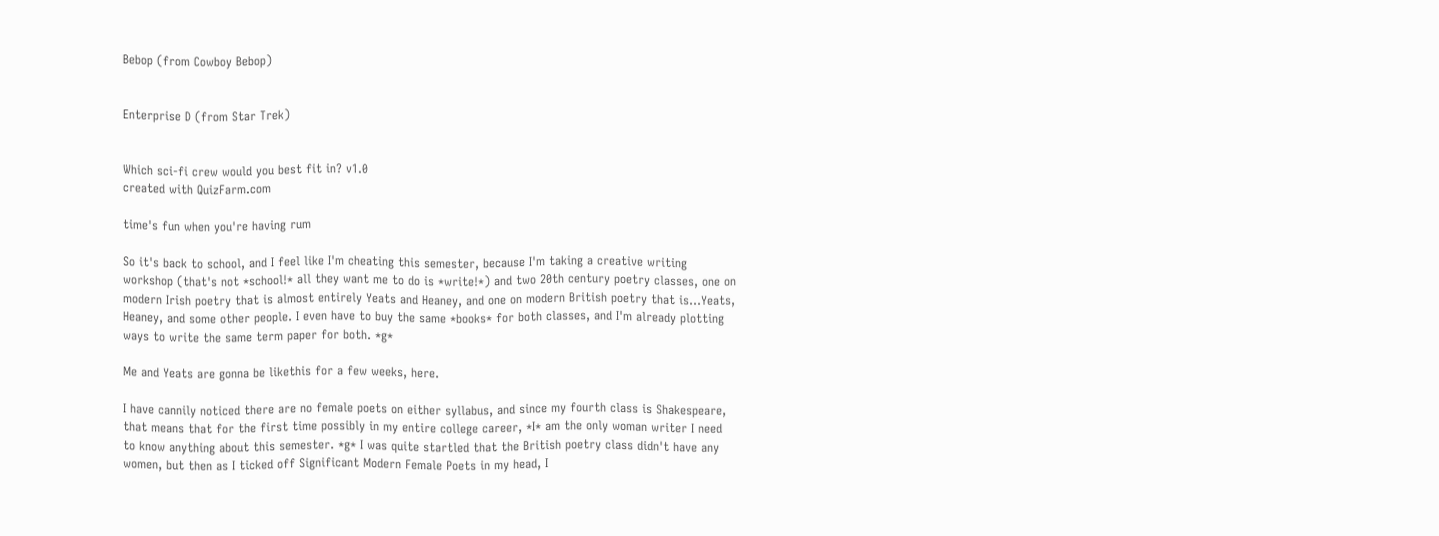Bebop (from Cowboy Bebop)


Enterprise D (from Star Trek)


Which sci-fi crew would you best fit in? v1.0
created with QuizFarm.com

time's fun when you're having rum

So it's back to school, and I feel like I'm cheating this semester, because I'm taking a creative writing workshop (that's not *school!* all they want me to do is *write!*) and two 20th century poetry classes, one on modern Irish poetry that is almost entirely Yeats and Heaney, and one on modern British poetry that is...Yeats, Heaney, and some other people. I even have to buy the same *books* for both classes, and I'm already plotting ways to write the same term paper for both. *g*

Me and Yeats are gonna be likethis for a few weeks, here.

I have cannily noticed there are no female poets on either syllabus, and since my fourth class is Shakespeare, that means that for the first time possibly in my entire college career, *I* am the only woman writer I need to know anything about this semester. *g* I was quite startled that the British poetry class didn't have any women, but then as I ticked off Significant Modern Female Poets in my head, I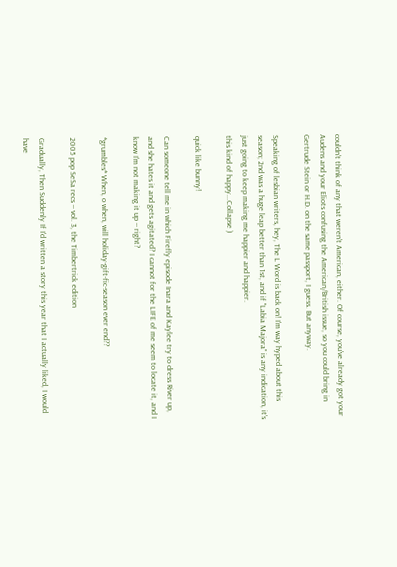couldn't think of any that weren't American, either. Of course, you've already got your Audens and your Eliots confusing the American/British issue, so you could bring in Gertrude Stein or H.D. on the same passport, I guess. But anyway.

Speaking of lesbian writers, hey, The L Word is back on! I'm way hyped about this season; 2nd was a huge leap better than 1st, and if "Labia Majora" is any indication, it's just going to keep making me happier and happier.
this kind of happy...Collapse )

quick like bunny!

Can someone tell me in which Firefly episode Inara and Kaylee try to dress River up, and she hates it and gets agitated? I cannot for the LIFE of me seem to locate it, and I know I'm not making it up -- right?

*grumbles* When, o when, will holiday-gift-fic-season ever end??

2005 pop SeSa recs -- vol. 3, the Timbertrick edition

Gradually, Then Suddenly If I'd written a story this year that I actually liked, I would have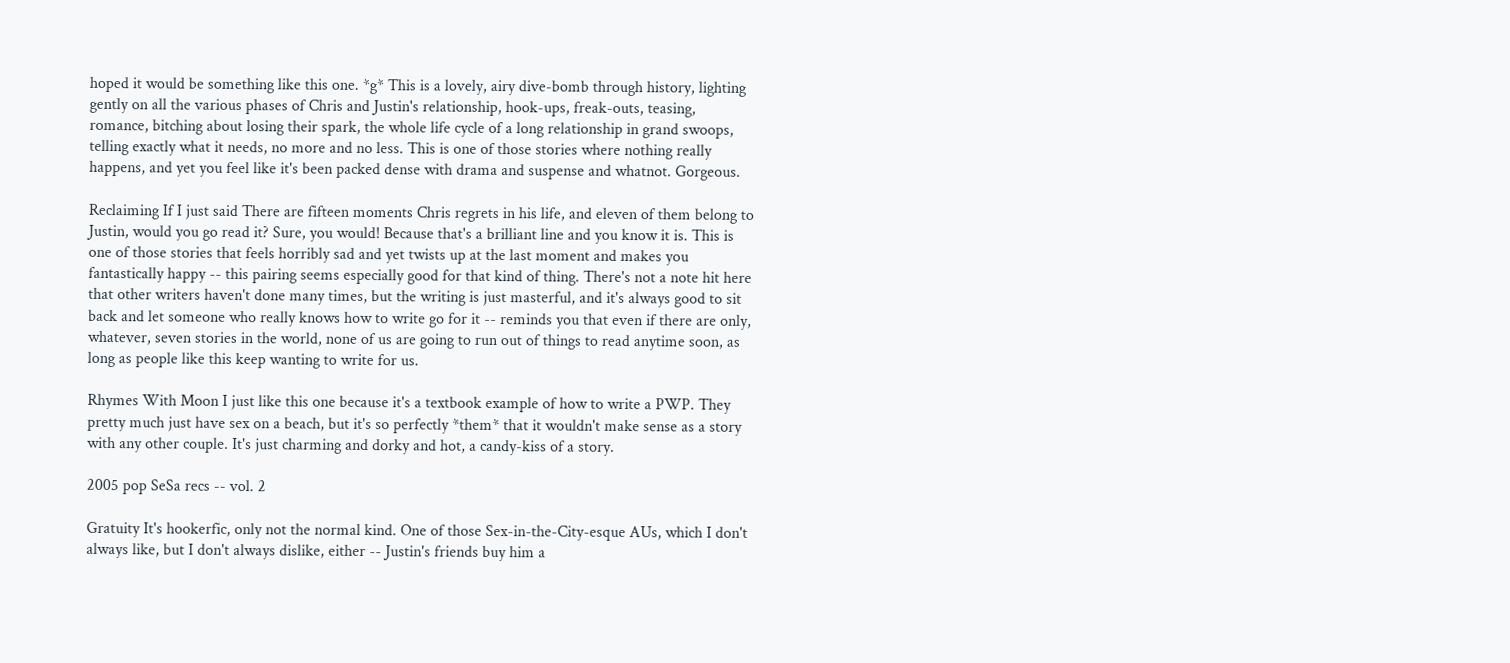hoped it would be something like this one. *g* This is a lovely, airy dive-bomb through history, lighting gently on all the various phases of Chris and Justin's relationship, hook-ups, freak-outs, teasing, romance, bitching about losing their spark, the whole life cycle of a long relationship in grand swoops, telling exactly what it needs, no more and no less. This is one of those stories where nothing really happens, and yet you feel like it's been packed dense with drama and suspense and whatnot. Gorgeous.

Reclaiming If I just said There are fifteen moments Chris regrets in his life, and eleven of them belong to Justin, would you go read it? Sure, you would! Because that's a brilliant line and you know it is. This is one of those stories that feels horribly sad and yet twists up at the last moment and makes you fantastically happy -- this pairing seems especially good for that kind of thing. There's not a note hit here that other writers haven't done many times, but the writing is just masterful, and it's always good to sit back and let someone who really knows how to write go for it -- reminds you that even if there are only, whatever, seven stories in the world, none of us are going to run out of things to read anytime soon, as long as people like this keep wanting to write for us.

Rhymes With Moon I just like this one because it's a textbook example of how to write a PWP. They pretty much just have sex on a beach, but it's so perfectly *them* that it wouldn't make sense as a story with any other couple. It's just charming and dorky and hot, a candy-kiss of a story.

2005 pop SeSa recs -- vol. 2

Gratuity It's hookerfic, only not the normal kind. One of those Sex-in-the-City-esque AUs, which I don't always like, but I don't always dislike, either -- Justin's friends buy him a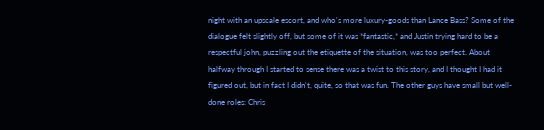night with an upscale escort, and who's more luxury-goods than Lance Bass? Some of the dialogue felt slightly off, but some of it was *fantastic,* and Justin trying hard to be a respectful john, puzzling out the etiquette of the situation, was too perfect. About halfway through I started to sense there was a twist to this story, and I thought I had it figured out, but in fact I didn't, quite, so that was fun. The other guys have small but well-done roles: Chris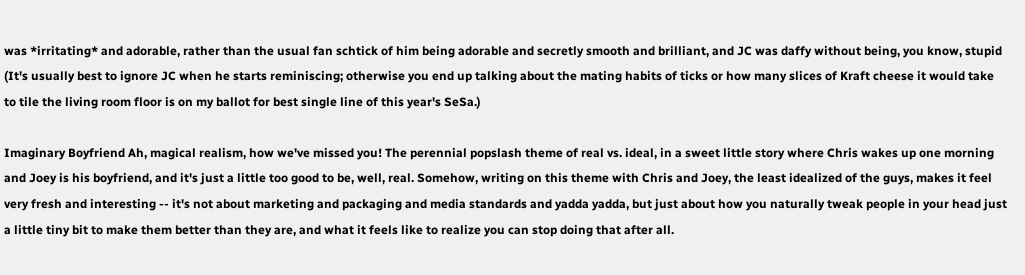was *irritating* and adorable, rather than the usual fan schtick of him being adorable and secretly smooth and brilliant, and JC was daffy without being, you know, stupid (It's usually best to ignore JC when he starts reminiscing; otherwise you end up talking about the mating habits of ticks or how many slices of Kraft cheese it would take to tile the living room floor is on my ballot for best single line of this year's SeSa.)

Imaginary Boyfriend Ah, magical realism, how we've missed you! The perennial popslash theme of real vs. ideal, in a sweet little story where Chris wakes up one morning and Joey is his boyfriend, and it's just a little too good to be, well, real. Somehow, writing on this theme with Chris and Joey, the least idealized of the guys, makes it feel very fresh and interesting -- it's not about marketing and packaging and media standards and yadda yadda, but just about how you naturally tweak people in your head just a little tiny bit to make them better than they are, and what it feels like to realize you can stop doing that after all.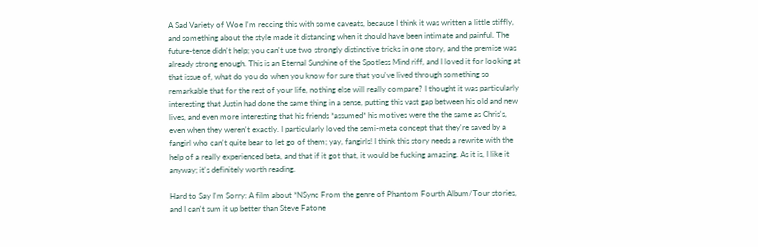A Sad Variety of Woe I'm reccing this with some caveats, because I think it was written a little stiffly, and something about the style made it distancing when it should have been intimate and painful. The future-tense didn't help; you can't use two strongly distinctive tricks in one story, and the premise was already strong enough. This is an Eternal Sunshine of the Spotless Mind riff, and I loved it for looking at that issue of, what do you do when you know for sure that you've lived through something so remarkable that for the rest of your life, nothing else will really compare? I thought it was particularly interesting that Justin had done the same thing in a sense, putting this vast gap between his old and new lives, and even more interesting that his friends *assumed* his motives were the the same as Chris's, even when they weren't exactly. I particularly loved the semi-meta concept that they're saved by a fangirl who can't quite bear to let go of them; yay, fangirls! I think this story needs a rewrite with the help of a really experienced beta, and that if it got that, it would be fucking amazing. As it is, I like it anyway; it's definitely worth reading.

Hard to Say I'm Sorry: A film about *NSync From the genre of Phantom Fourth Album/Tour stories, and I can't sum it up better than Steve Fatone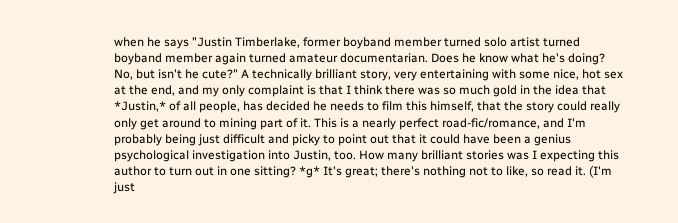when he says "Justin Timberlake, former boyband member turned solo artist turned boyband member again turned amateur documentarian. Does he know what he's doing? No, but isn't he cute?" A technically brilliant story, very entertaining with some nice, hot sex at the end, and my only complaint is that I think there was so much gold in the idea that *Justin,* of all people, has decided he needs to film this himself, that the story could really only get around to mining part of it. This is a nearly perfect road-fic/romance, and I'm probably being just difficult and picky to point out that it could have been a genius psychological investigation into Justin, too. How many brilliant stories was I expecting this author to turn out in one sitting? *g* It's great; there's nothing not to like, so read it. (I'm just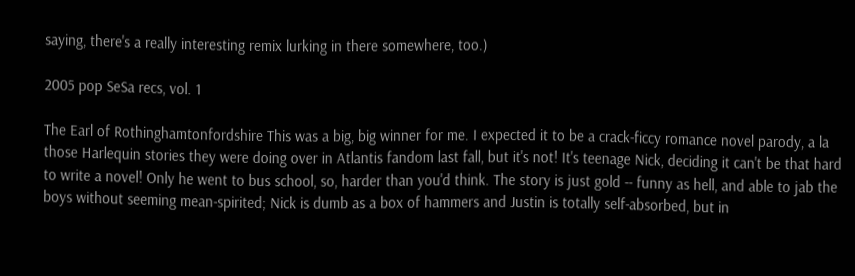saying, there's a really interesting remix lurking in there somewhere, too.)

2005 pop SeSa recs, vol. 1

The Earl of Rothinghamtonfordshire This was a big, big winner for me. I expected it to be a crack-ficcy romance novel parody, a la those Harlequin stories they were doing over in Atlantis fandom last fall, but it's not! It's teenage Nick, deciding it can't be that hard to write a novel! Only he went to bus school, so, harder than you'd think. The story is just gold -- funny as hell, and able to jab the boys without seeming mean-spirited; Nick is dumb as a box of hammers and Justin is totally self-absorbed, but in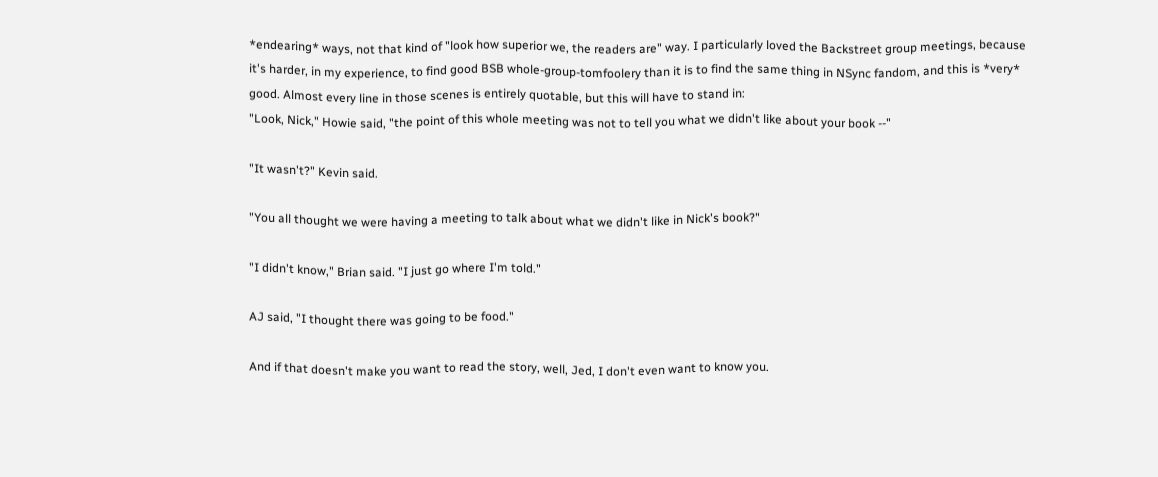*endearing* ways, not that kind of "look how superior we, the readers are" way. I particularly loved the Backstreet group meetings, because it's harder, in my experience, to find good BSB whole-group-tomfoolery than it is to find the same thing in NSync fandom, and this is *very* good. Almost every line in those scenes is entirely quotable, but this will have to stand in:
"Look, Nick," Howie said, "the point of this whole meeting was not to tell you what we didn't like about your book --"

"It wasn't?" Kevin said.

"You all thought we were having a meeting to talk about what we didn't like in Nick's book?"

"I didn't know," Brian said. "I just go where I'm told."

AJ said, "I thought there was going to be food."

And if that doesn't make you want to read the story, well, Jed, I don't even want to know you.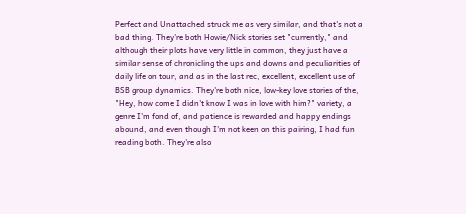Perfect and Unattached struck me as very similar, and that's not a bad thing. They're both Howie/Nick stories set "currently," and although their plots have very little in common, they just have a similar sense of chronicling the ups and downs and peculiarities of daily life on tour, and as in the last rec, excellent, excellent use of BSB group dynamics. They're both nice, low-key love stories of the, "Hey, how come I didn't know I was in love with him?" variety, a genre I'm fond of, and patience is rewarded and happy endings abound, and even though I'm not keen on this pairing, I had fun reading both. They're also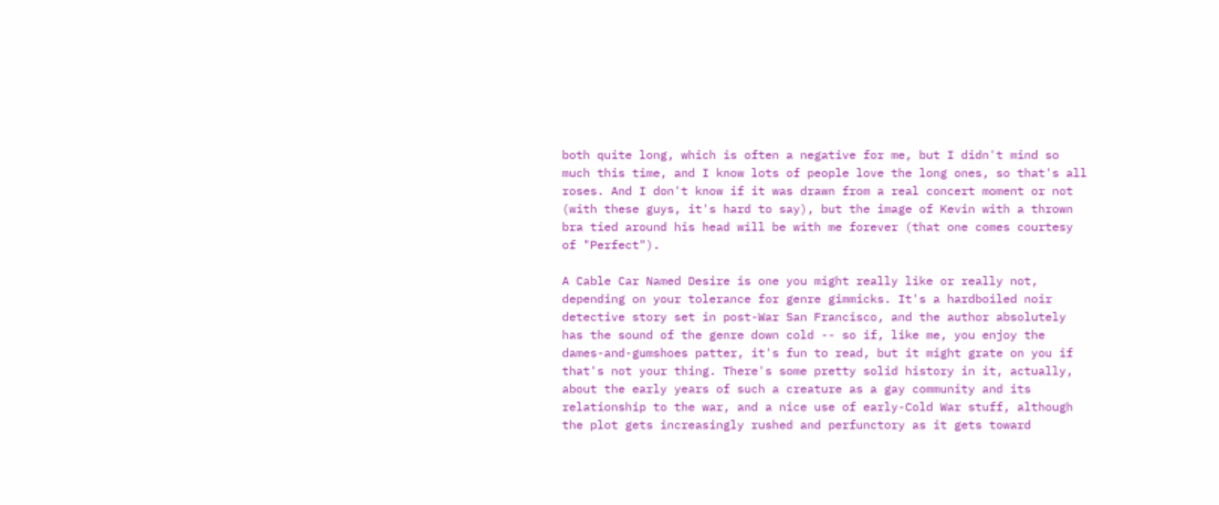both quite long, which is often a negative for me, but I didn't mind so much this time, and I know lots of people love the long ones, so that's all roses. And I don't know if it was drawn from a real concert moment or not (with these guys, it's hard to say), but the image of Kevin with a thrown bra tied around his head will be with me forever (that one comes courtesy of "Perfect").

A Cable Car Named Desire is one you might really like or really not, depending on your tolerance for genre gimmicks. It's a hardboiled noir detective story set in post-War San Francisco, and the author absolutely has the sound of the genre down cold -- so if, like me, you enjoy the dames-and-gumshoes patter, it's fun to read, but it might grate on you if that's not your thing. There's some pretty solid history in it, actually, about the early years of such a creature as a gay community and its relationship to the war, and a nice use of early-Cold War stuff, although the plot gets increasingly rushed and perfunctory as it gets toward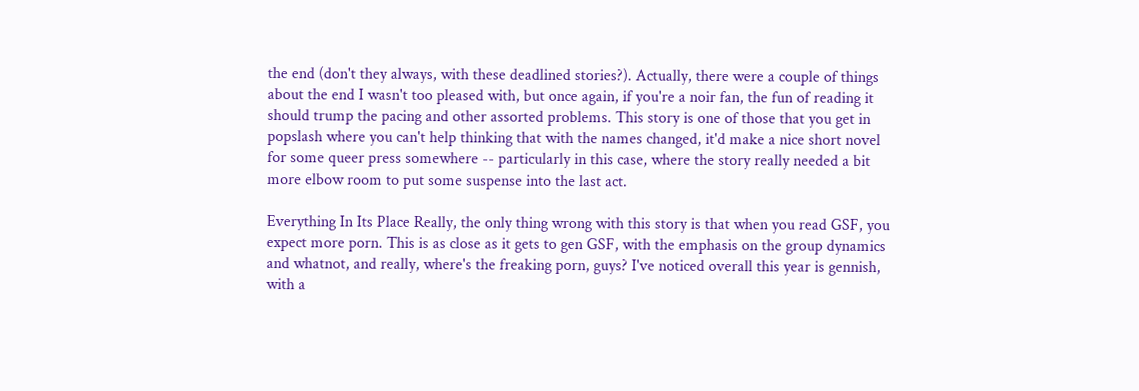the end (don't they always, with these deadlined stories?). Actually, there were a couple of things about the end I wasn't too pleased with, but once again, if you're a noir fan, the fun of reading it should trump the pacing and other assorted problems. This story is one of those that you get in popslash where you can't help thinking that with the names changed, it'd make a nice short novel for some queer press somewhere -- particularly in this case, where the story really needed a bit more elbow room to put some suspense into the last act.

Everything In Its Place Really, the only thing wrong with this story is that when you read GSF, you expect more porn. This is as close as it gets to gen GSF, with the emphasis on the group dynamics and whatnot, and really, where's the freaking porn, guys? I've noticed overall this year is gennish, with a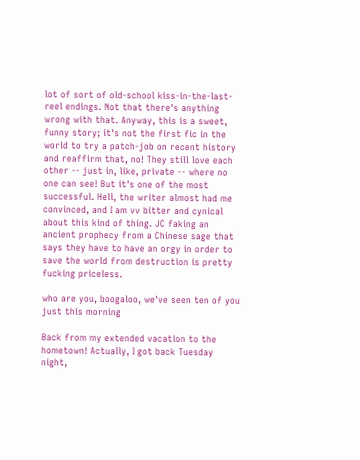lot of sort of old-school kiss-in-the-last-reel endings. Not that there's anything wrong with that. Anyway, this is a sweet, funny story; it's not the first fic in the world to try a patch-job on recent history and reaffirm that, no! They still love each other -- just in, like, private -- where no one can see! But it's one of the most successful. Hell, the writer almost had me convinced, and I am vv bitter and cynical about this kind of thing. JC faking an ancient prophecy from a Chinese sage that says they have to have an orgy in order to save the world from destruction is pretty fucking priceless.

who are you, boogaloo, we've seen ten of you just this morning

Back from my extended vacation to the hometown! Actually, I got back Tuesday night,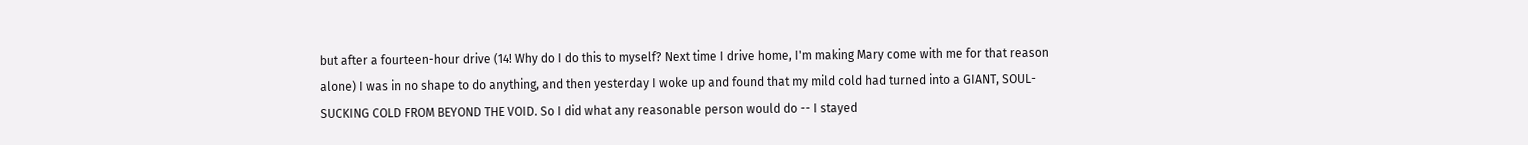but after a fourteen-hour drive (14! Why do I do this to myself? Next time I drive home, I'm making Mary come with me for that reason alone) I was in no shape to do anything, and then yesterday I woke up and found that my mild cold had turned into a GIANT, SOUL-SUCKING COLD FROM BEYOND THE VOID. So I did what any reasonable person would do -- I stayed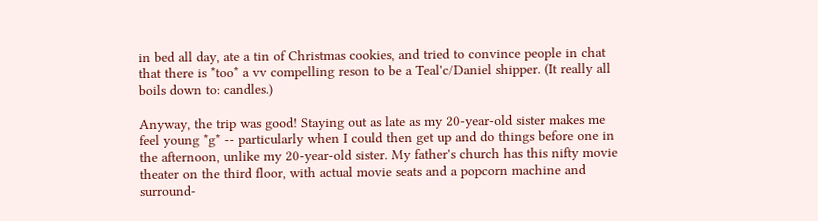in bed all day, ate a tin of Christmas cookies, and tried to convince people in chat that there is *too* a vv compelling reson to be a Teal'c/Daniel shipper. (It really all boils down to: candles.)

Anyway, the trip was good! Staying out as late as my 20-year-old sister makes me feel young *g* -- particularly when I could then get up and do things before one in the afternoon, unlike my 20-year-old sister. My father's church has this nifty movie theater on the third floor, with actual movie seats and a popcorn machine and surround-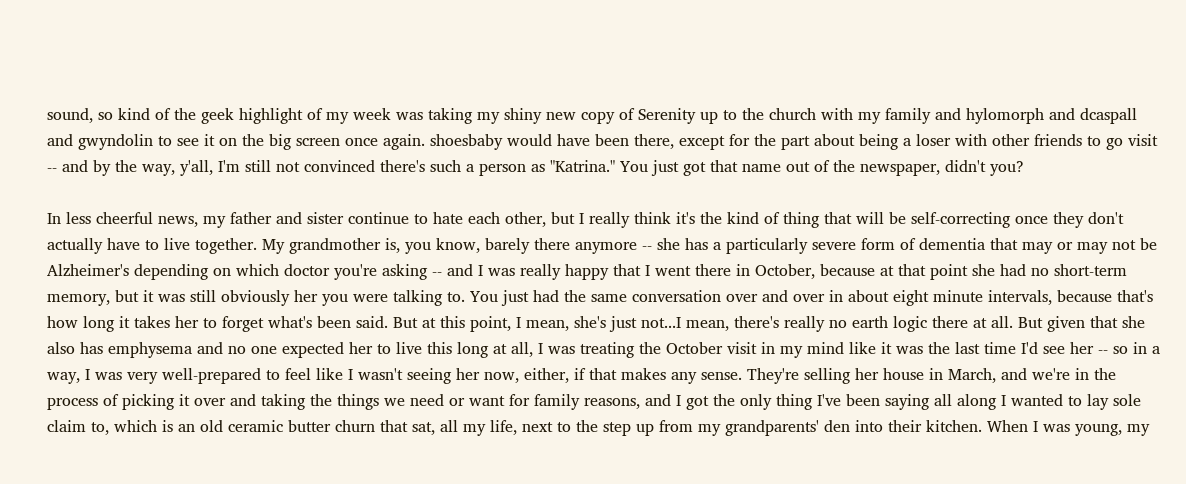sound, so kind of the geek highlight of my week was taking my shiny new copy of Serenity up to the church with my family and hylomorph and dcaspall and gwyndolin to see it on the big screen once again. shoesbaby would have been there, except for the part about being a loser with other friends to go visit -- and by the way, y'all, I'm still not convinced there's such a person as "Katrina." You just got that name out of the newspaper, didn't you?

In less cheerful news, my father and sister continue to hate each other, but I really think it's the kind of thing that will be self-correcting once they don't actually have to live together. My grandmother is, you know, barely there anymore -- she has a particularly severe form of dementia that may or may not be Alzheimer's depending on which doctor you're asking -- and I was really happy that I went there in October, because at that point she had no short-term memory, but it was still obviously her you were talking to. You just had the same conversation over and over in about eight minute intervals, because that's how long it takes her to forget what's been said. But at this point, I mean, she's just not...I mean, there's really no earth logic there at all. But given that she also has emphysema and no one expected her to live this long at all, I was treating the October visit in my mind like it was the last time I'd see her -- so in a way, I was very well-prepared to feel like I wasn't seeing her now, either, if that makes any sense. They're selling her house in March, and we're in the process of picking it over and taking the things we need or want for family reasons, and I got the only thing I've been saying all along I wanted to lay sole claim to, which is an old ceramic butter churn that sat, all my life, next to the step up from my grandparents' den into their kitchen. When I was young, my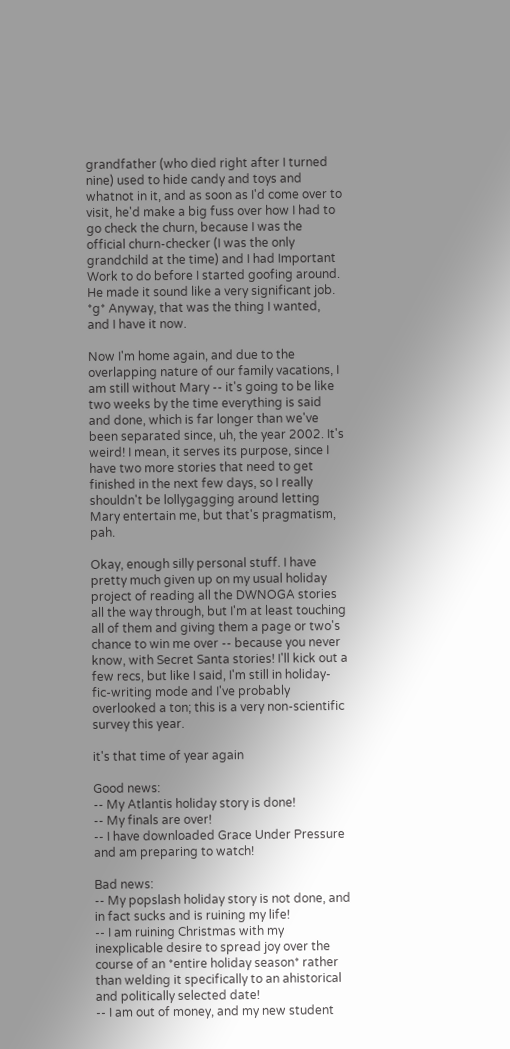grandfather (who died right after I turned nine) used to hide candy and toys and whatnot in it, and as soon as I'd come over to visit, he'd make a big fuss over how I had to go check the churn, because I was the official churn-checker (I was the only grandchild at the time) and I had Important Work to do before I started goofing around. He made it sound like a very significant job. *g* Anyway, that was the thing I wanted, and I have it now.

Now I'm home again, and due to the overlapping nature of our family vacations, I am still without Mary -- it's going to be like two weeks by the time everything is said and done, which is far longer than we've been separated since, uh, the year 2002. It's weird! I mean, it serves its purpose, since I have two more stories that need to get finished in the next few days, so I really shouldn't be lollygagging around letting Mary entertain me, but that's pragmatism, pah.

Okay, enough silly personal stuff. I have pretty much given up on my usual holiday project of reading all the DWNOGA stories all the way through, but I'm at least touching all of them and giving them a page or two's chance to win me over -- because you never know, with Secret Santa stories! I'll kick out a few recs, but like I said, I'm still in holiday-fic-writing mode and I've probably overlooked a ton; this is a very non-scientific survey this year.

it's that time of year again

Good news:
-- My Atlantis holiday story is done!
-- My finals are over!
-- I have downloaded Grace Under Pressure and am preparing to watch!

Bad news:
-- My popslash holiday story is not done, and in fact sucks and is ruining my life!
-- I am ruining Christmas with my inexplicable desire to spread joy over the course of an *entire holiday season* rather than welding it specifically to an ahistorical and politically selected date!
-- I am out of money, and my new student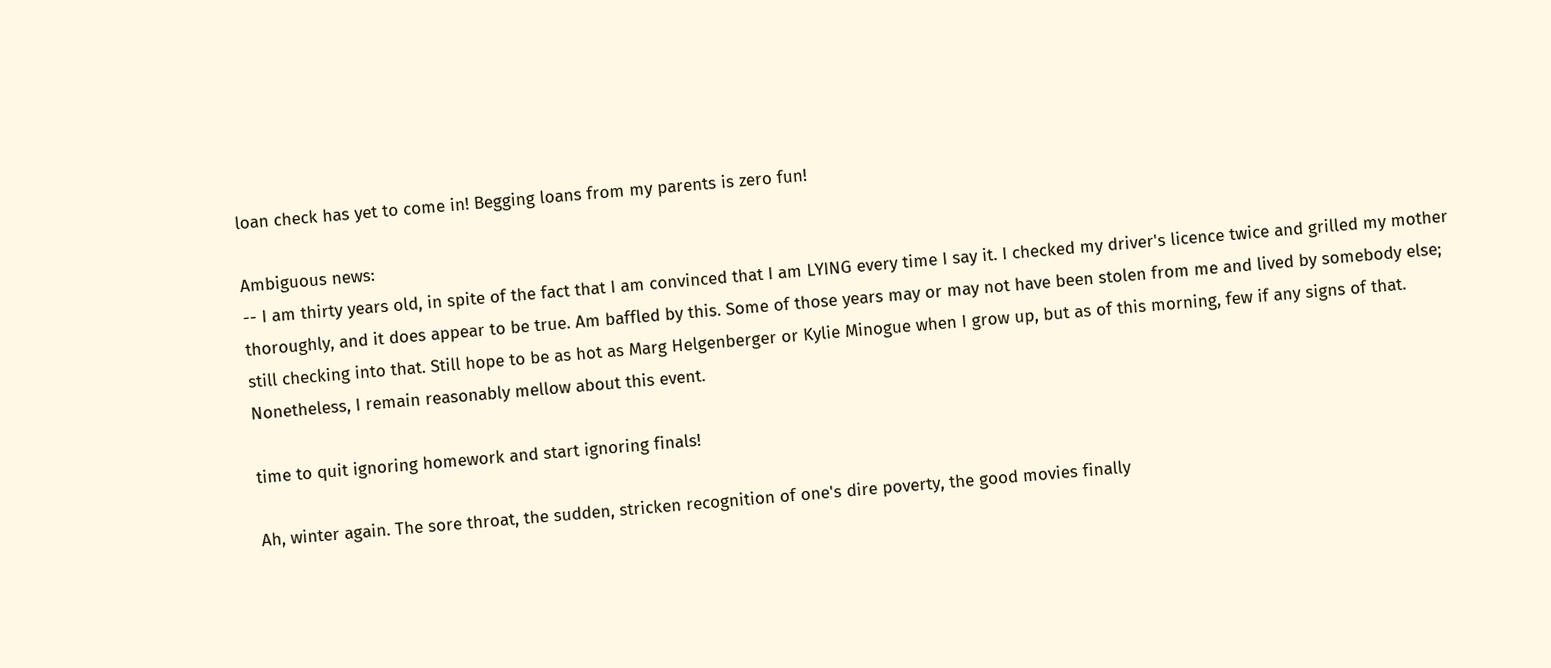loan check has yet to come in! Begging loans from my parents is zero fun!

Ambiguous news:
-- I am thirty years old, in spite of the fact that I am convinced that I am LYING every time I say it. I checked my driver's licence twice and grilled my mother thoroughly, and it does appear to be true. Am baffled by this. Some of those years may or may not have been stolen from me and lived by somebody else; still checking into that. Still hope to be as hot as Marg Helgenberger or Kylie Minogue when I grow up, but as of this morning, few if any signs of that. Nonetheless, I remain reasonably mellow about this event.

time to quit ignoring homework and start ignoring finals!

Ah, winter again. The sore throat, the sudden, stricken recognition of one's dire poverty, the good movies finally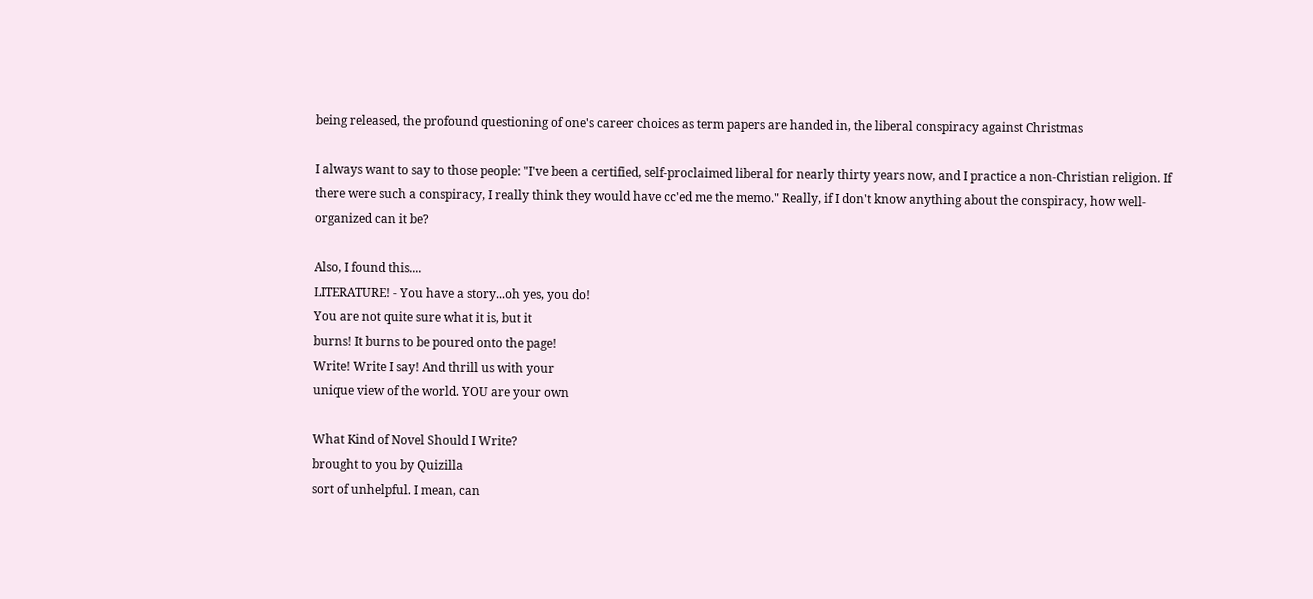being released, the profound questioning of one's career choices as term papers are handed in, the liberal conspiracy against Christmas

I always want to say to those people: "I've been a certified, self-proclaimed liberal for nearly thirty years now, and I practice a non-Christian religion. If there were such a conspiracy, I really think they would have cc'ed me the memo." Really, if I don't know anything about the conspiracy, how well-organized can it be?

Also, I found this....
LITERATURE! - You have a story...oh yes, you do!
You are not quite sure what it is, but it
burns! It burns to be poured onto the page!
Write! Write I say! And thrill us with your
unique view of the world. YOU are your own

What Kind of Novel Should I Write?
brought to you by Quizilla
sort of unhelpful. I mean, can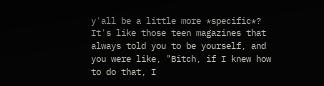y'all be a little more *specific*? It's like those teen magazines that always told you to be yourself, and you were like, "Bitch, if I knew how to do that, I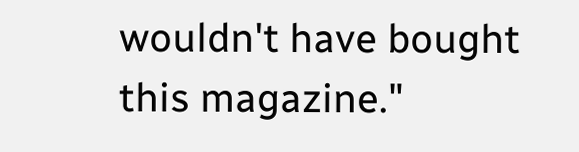wouldn't have bought this magazine."